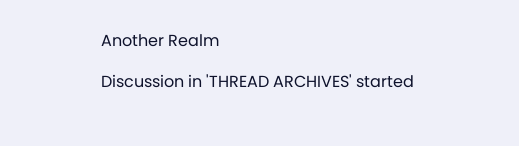Another Realm

Discussion in 'THREAD ARCHIVES' started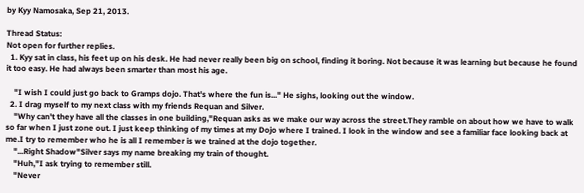by Kyy Namosaka, Sep 21, 2013.

Thread Status:
Not open for further replies.
  1. Kyy sat in class, his feet up on his desk. He had never really been big on school, finding it boring. Not because it was learning but because he found it too easy. He had always been smarter than most his age.

    "I wish I could just go back to Gramps dojo. That's where the fun is..." He sighs, looking out the window.
  2. I drag myself to my next class with my friends Requan and Silver.
    "Why can't they have all the classes in one building,"Requan asks as we make our way across the street.They ramble on about how we have to walk so far when I just zone out. I just keep thinking of my times at my Dojo where I trained. I look in the window and see a familiar face looking back at me.I try to remember who he is all I remember is we trained at the dojo together.
    "...Right Shadow"Silver says my name breaking my train of thought.
    "Huh,"I ask trying to remember still.
    "Never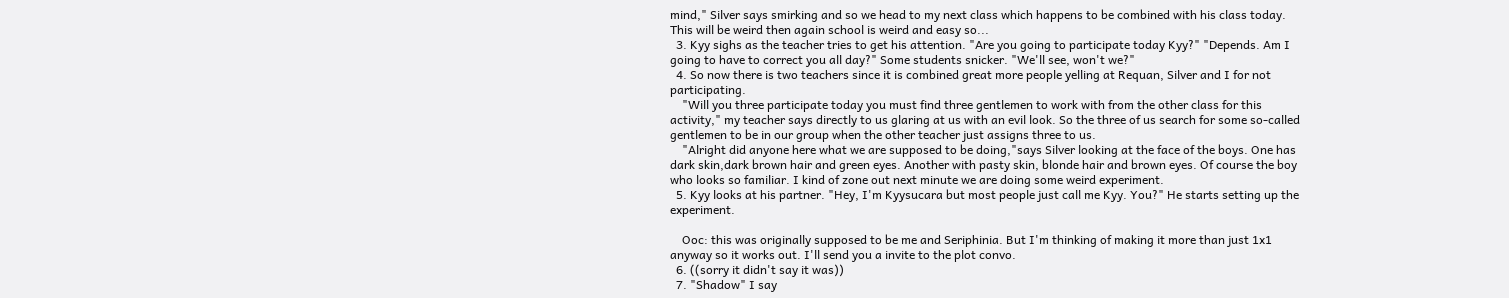mind," Silver says smirking and so we head to my next class which happens to be combined with his class today. This will be weird then again school is weird and easy so...
  3. Kyy sighs as the teacher tries to get his attention. "Are you going to participate today Kyy?" "Depends. Am I going to have to correct you all day?" Some students snicker. "We'll see, won't we?"
  4. So now there is two teachers since it is combined great more people yelling at Requan, Silver and I for not participating.
    "Will you three participate today you must find three gentlemen to work with from the other class for this activity," my teacher says directly to us glaring at us with an evil look. So the three of us search for some so-called gentlemen to be in our group when the other teacher just assigns three to us.
    "Alright did anyone here what we are supposed to be doing,"says Silver looking at the face of the boys. One has dark skin,dark brown hair and green eyes. Another with pasty skin, blonde hair and brown eyes. Of course the boy who looks so familiar. I kind of zone out next minute we are doing some weird experiment.
  5. Kyy looks at his partner. "Hey, I'm Kyysucara but most people just call me Kyy. You?" He starts setting up the experiment.

    Ooc: this was originally supposed to be me and Seriphinia. But I'm thinking of making it more than just 1x1 anyway so it works out. I'll send you a invite to the plot convo.
  6. ((sorry it didn't say it was))
  7. "Shadow" I say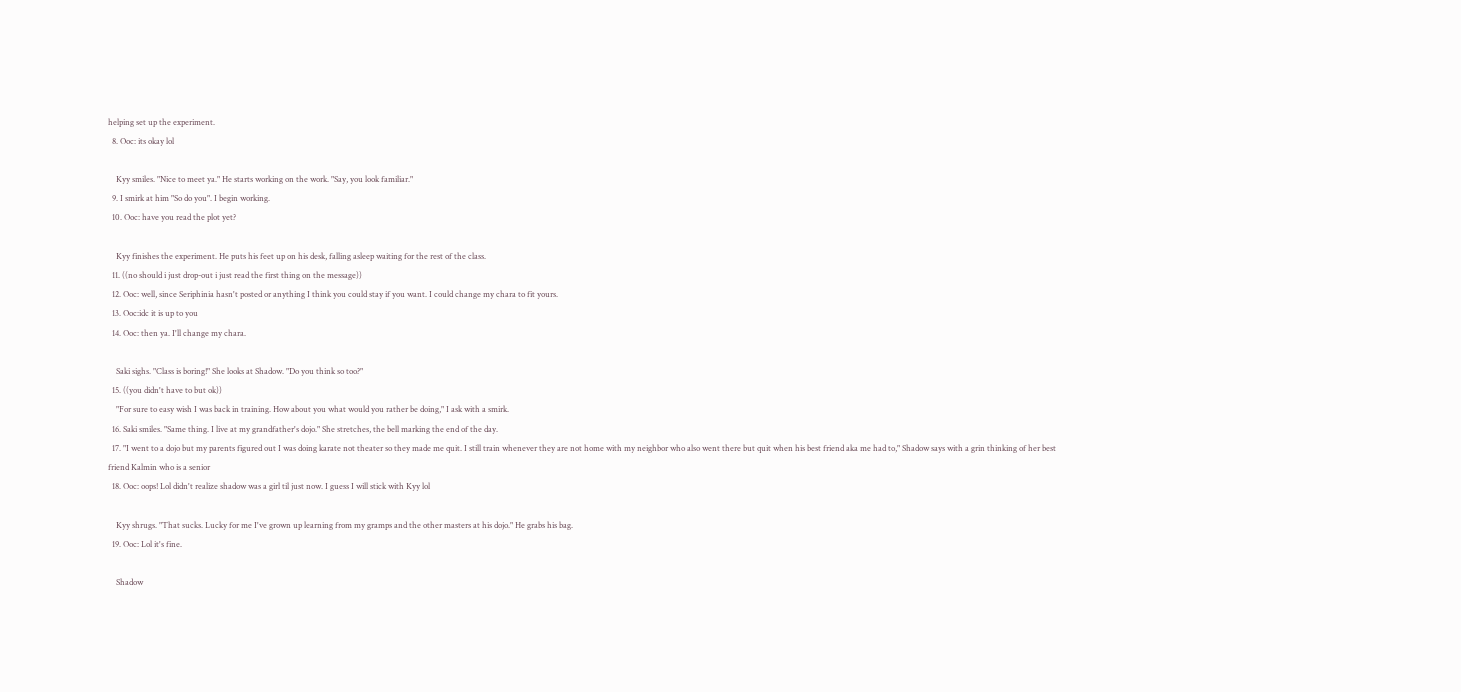helping set up the experiment.
  8. Ooc: its okay lol

    Kyy smiles. "Nice to meet ya." He starts working on the work. "Say, you look familiar."
  9. I smirk at him "So do you". I begin working.
  10. Ooc: have you read the plot yet?

    Kyy finishes the experiment. He puts his feet up on his desk, falling asleep waiting for the rest of the class.
  11. ((no should i just drop-out i just read the first thing on the message))
  12. Ooc: well, since Seriphinia hasn't posted or anything I think you could stay if you want. I could change my chara to fit yours.
  13. Ooc:idc it is up to you
  14. Ooc: then ya. I'll change my chara.

    Saki sighs. "Class is boring!" She looks at Shadow. "Do you think so too?"
  15. ((you didn't have to but ok))
    "For sure to easy wish I was back in training. How about you what would you rather be doing," I ask with a smirk.
  16. Saki smiles. "Same thing. I live at my grandfather's dojo." She stretches, the bell marking the end of the day.
  17. "I went to a dojo but my parents figured out I was doing karate not theater so they made me quit. I still train whenever they are not home with my neighbor who also went there but quit when his best friend aka me had to," Shadow says with a grin thinking of her best friend Kalmin who is a senior
  18. Ooc: oops! Lol didn't realize shadow was a girl til just now. I guess I will stick with Kyy lol

    Kyy shrugs. "That sucks. Lucky for me I've grown up learning from my gramps and the other masters at his dojo." He grabs his bag.
  19. Ooc: Lol it's fine.

    Shadow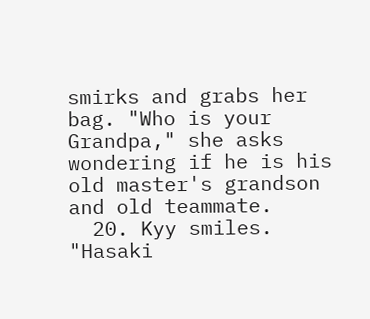smirks and grabs her bag. "Who is your Grandpa," she asks wondering if he is his old master's grandson and old teammate.
  20. Kyy smiles. "Hasaki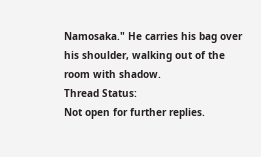Namosaka." He carries his bag over his shoulder, walking out of the room with shadow.
Thread Status:
Not open for further replies.